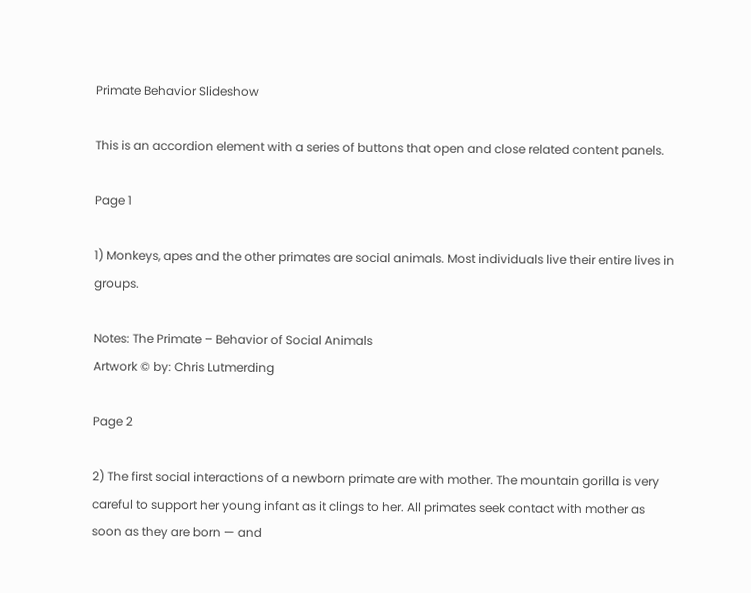Primate Behavior Slideshow

This is an accordion element with a series of buttons that open and close related content panels.

Page 1

1) Monkeys, apes and the other primates are social animals. Most individuals live their entire lives in groups.

Notes: The Primate – Behavior of Social Animals
Artwork © by: Chris Lutmerding

Page 2

2) The first social interactions of a newborn primate are with mother. The mountain gorilla is very careful to support her young infant as it clings to her. All primates seek contact with mother as soon as they are born — and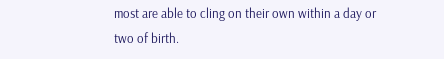most are able to cling on their own within a day or two of birth.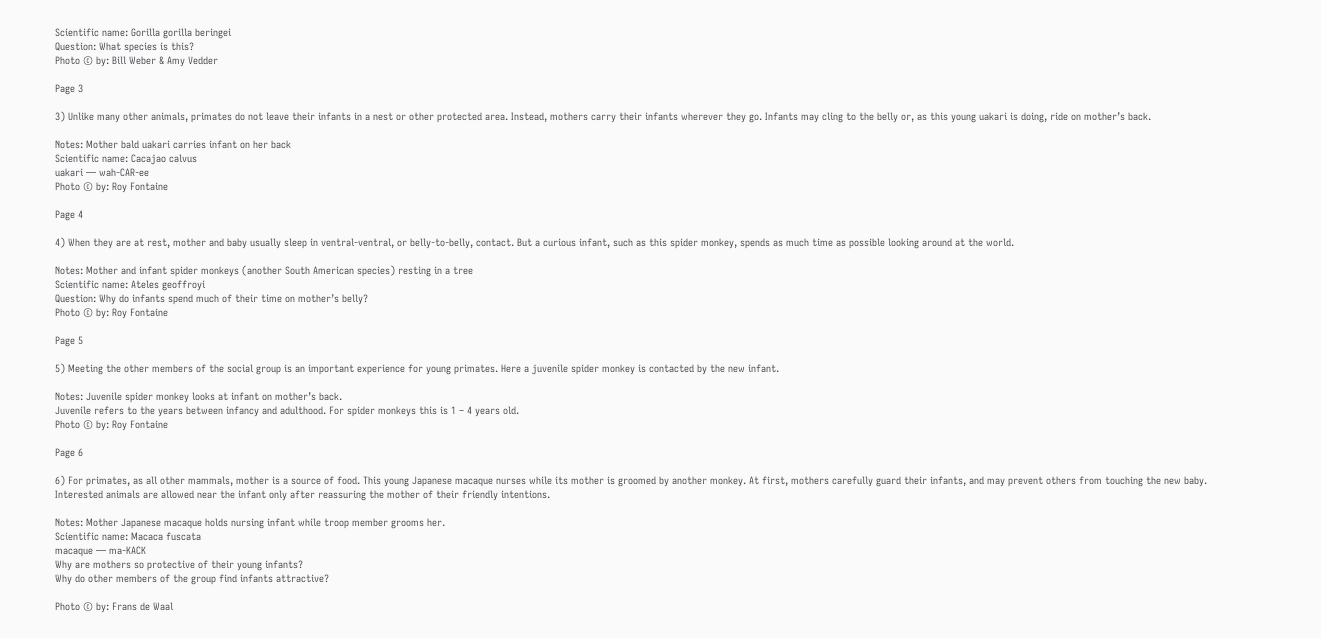Scientific name: Gorilla gorilla beringei
Question: What species is this?
Photo © by: Bill Weber & Amy Vedder

Page 3

3) Unlike many other animals, primates do not leave their infants in a nest or other protected area. Instead, mothers carry their infants wherever they go. Infants may cling to the belly or, as this young uakari is doing, ride on mother’s back.

Notes: Mother bald uakari carries infant on her back
Scientific name: Cacajao calvus
uakari — wah-CAR-ee
Photo © by: Roy Fontaine

Page 4

4) When they are at rest, mother and baby usually sleep in ventral-ventral, or belly-to-belly, contact. But a curious infant, such as this spider monkey, spends as much time as possible looking around at the world.

Notes: Mother and infant spider monkeys (another South American species) resting in a tree
Scientific name: Ateles geoffroyi
Question: Why do infants spend much of their time on mother’s belly?
Photo © by: Roy Fontaine

Page 5

5) Meeting the other members of the social group is an important experience for young primates. Here a juvenile spider monkey is contacted by the new infant.

Notes: Juvenile spider monkey looks at infant on mother’s back.
Juvenile refers to the years between infancy and adulthood. For spider monkeys this is 1 – 4 years old.
Photo © by: Roy Fontaine

Page 6

6) For primates, as all other mammals, mother is a source of food. This young Japanese macaque nurses while its mother is groomed by another monkey. At first, mothers carefully guard their infants, and may prevent others from touching the new baby. Interested animals are allowed near the infant only after reassuring the mother of their friendly intentions.

Notes: Mother Japanese macaque holds nursing infant while troop member grooms her.
Scientific name: Macaca fuscata
macaque — ma-KACK
Why are mothers so protective of their young infants?
Why do other members of the group find infants attractive?

Photo © by: Frans de Waal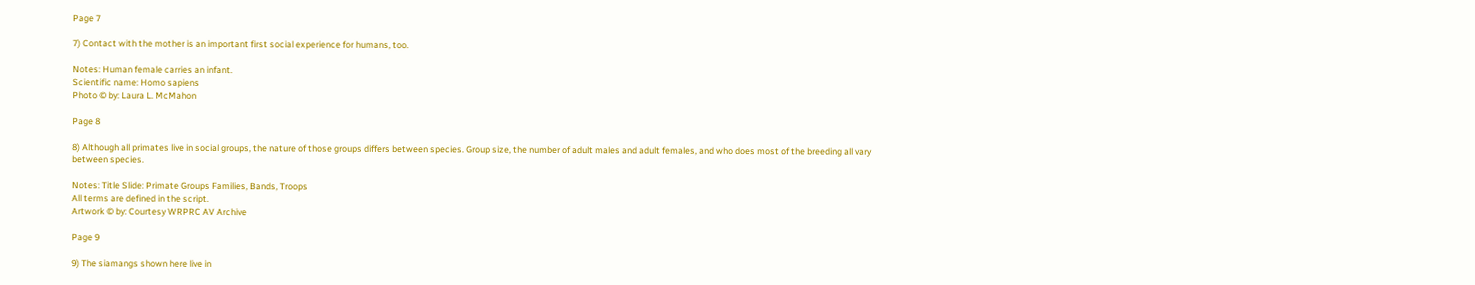Page 7

7) Contact with the mother is an important first social experience for humans, too.

Notes: Human female carries an infant.
Scientific name: Homo sapiens
Photo © by: Laura L. McMahon

Page 8

8) Although all primates live in social groups, the nature of those groups differs between species. Group size, the number of adult males and adult females, and who does most of the breeding all vary between species.

Notes: Title Slide: Primate Groups Families, Bands, Troops
All terms are defined in the script.
Artwork © by: Courtesy WRPRC AV Archive

Page 9

9) The siamangs shown here live in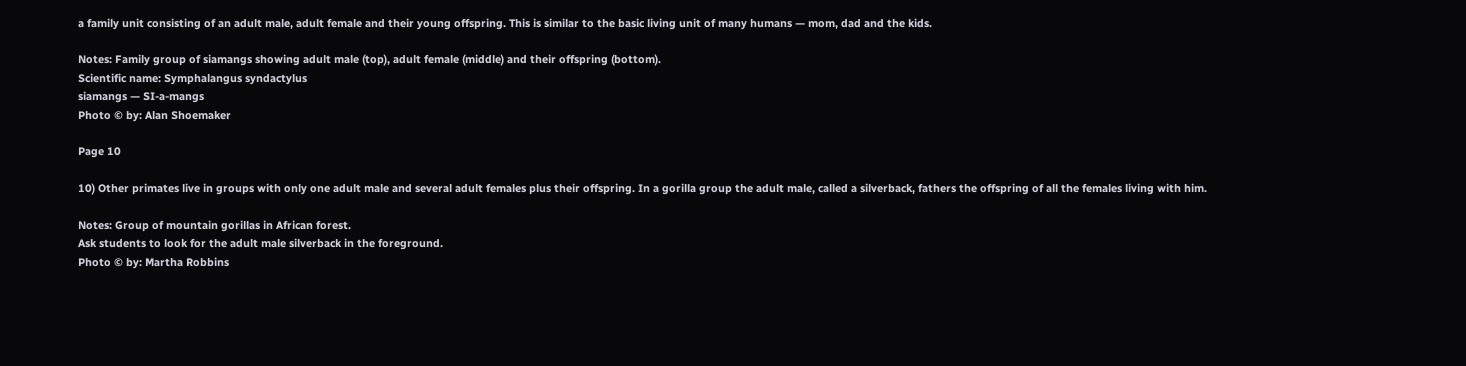a family unit consisting of an adult male, adult female and their young offspring. This is similar to the basic living unit of many humans — mom, dad and the kids.

Notes: Family group of siamangs showing adult male (top), adult female (middle) and their offspring (bottom).
Scientific name: Symphalangus syndactylus
siamangs — SI-a-mangs
Photo © by: Alan Shoemaker

Page 10

10) Other primates live in groups with only one adult male and several adult females plus their offspring. In a gorilla group the adult male, called a silverback, fathers the offspring of all the females living with him.

Notes: Group of mountain gorillas in African forest.
Ask students to look for the adult male silverback in the foreground.
Photo © by: Martha Robbins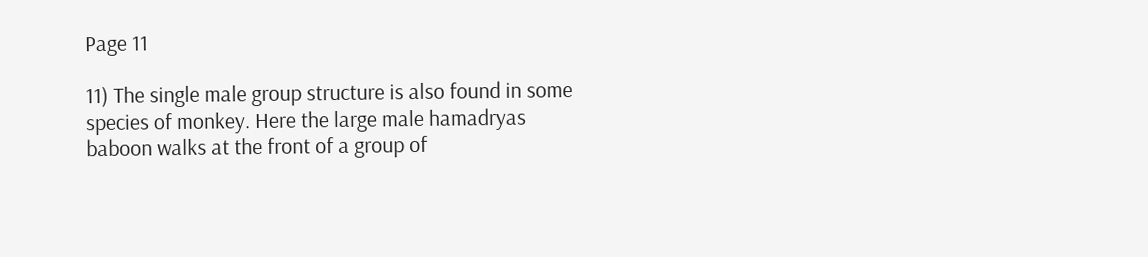Page 11

11) The single male group structure is also found in some species of monkey. Here the large male hamadryas baboon walks at the front of a group of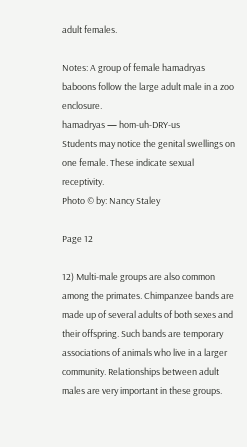adult females.

Notes: A group of female hamadryas baboons follow the large adult male in a zoo enclosure.
hamadryas — hom-uh-DRY-us
Students may notice the genital swellings on one female. These indicate sexual receptivity.
Photo © by: Nancy Staley

Page 12

12) Multi-male groups are also common among the primates. Chimpanzee bands are made up of several adults of both sexes and their offspring. Such bands are temporary associations of animals who live in a larger community. Relationships between adult males are very important in these groups.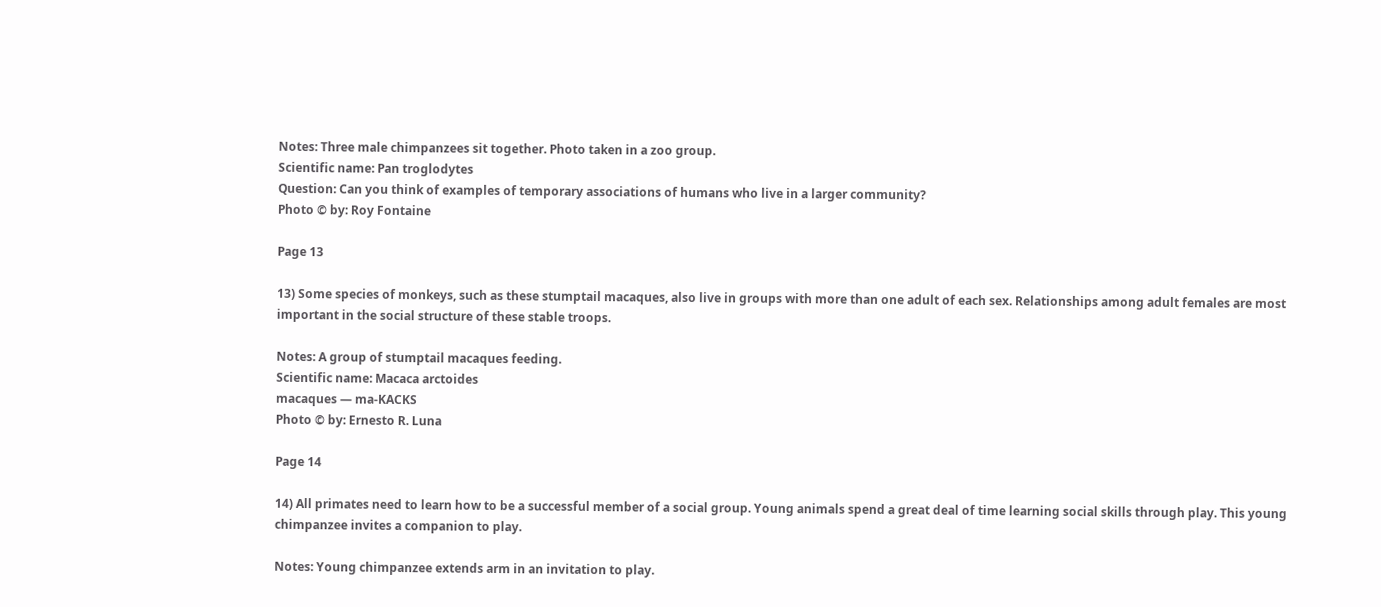Notes: Three male chimpanzees sit together. Photo taken in a zoo group.
Scientific name: Pan troglodytes
Question: Can you think of examples of temporary associations of humans who live in a larger community?
Photo © by: Roy Fontaine

Page 13

13) Some species of monkeys, such as these stumptail macaques, also live in groups with more than one adult of each sex. Relationships among adult females are most important in the social structure of these stable troops.

Notes: A group of stumptail macaques feeding.
Scientific name: Macaca arctoides
macaques — ma-KACKS
Photo © by: Ernesto R. Luna

Page 14

14) All primates need to learn how to be a successful member of a social group. Young animals spend a great deal of time learning social skills through play. This young chimpanzee invites a companion to play.

Notes: Young chimpanzee extends arm in an invitation to play.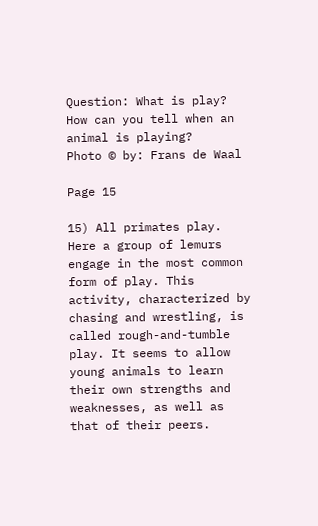Question: What is play? How can you tell when an animal is playing?
Photo © by: Frans de Waal

Page 15

15) All primates play. Here a group of lemurs engage in the most common form of play. This activity, characterized by chasing and wrestling, is called rough-and-tumble play. It seems to allow young animals to learn their own strengths and weaknesses, as well as that of their peers.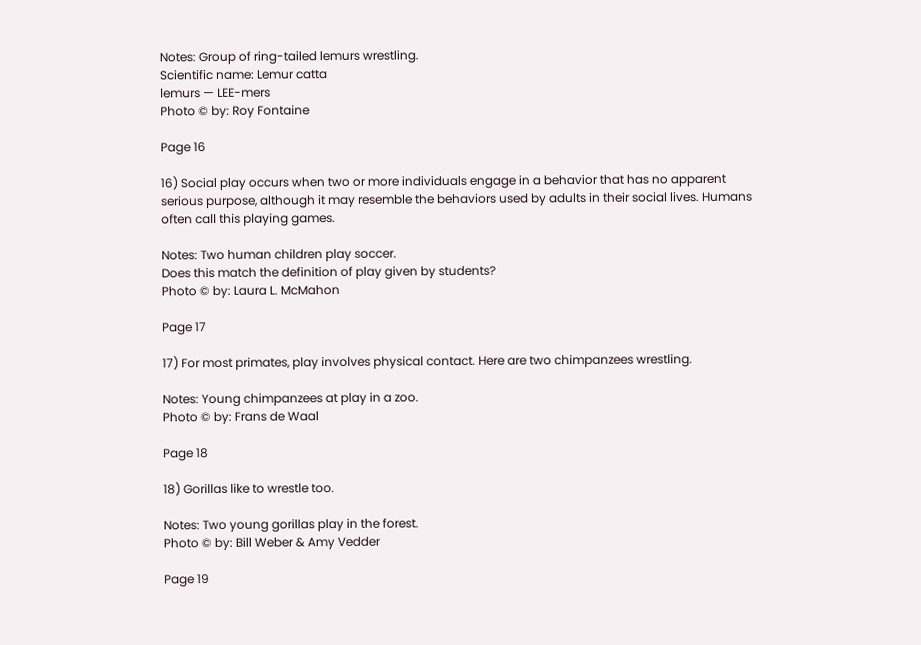Notes: Group of ring-tailed lemurs wrestling.
Scientific name: Lemur catta
lemurs — LEE-mers
Photo © by: Roy Fontaine

Page 16

16) Social play occurs when two or more individuals engage in a behavior that has no apparent serious purpose, although it may resemble the behaviors used by adults in their social lives. Humans often call this playing games.

Notes: Two human children play soccer.
Does this match the definition of play given by students?
Photo © by: Laura L. McMahon

Page 17

17) For most primates, play involves physical contact. Here are two chimpanzees wrestling.

Notes: Young chimpanzees at play in a zoo.
Photo © by: Frans de Waal

Page 18

18) Gorillas like to wrestle too.

Notes: Two young gorillas play in the forest.
Photo © by: Bill Weber & Amy Vedder

Page 19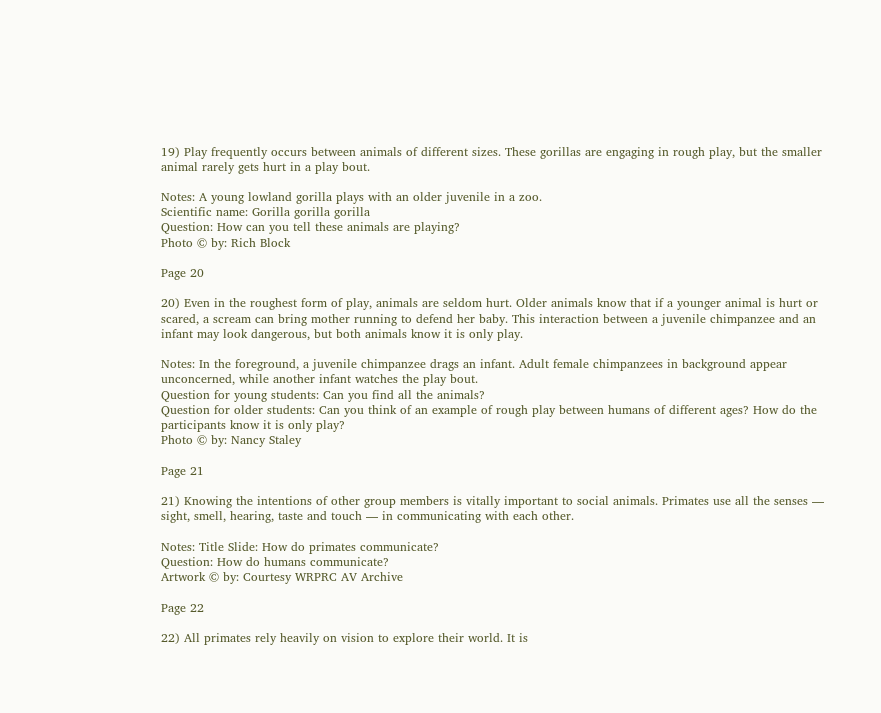19) Play frequently occurs between animals of different sizes. These gorillas are engaging in rough play, but the smaller animal rarely gets hurt in a play bout.

Notes: A young lowland gorilla plays with an older juvenile in a zoo.
Scientific name: Gorilla gorilla gorilla
Question: How can you tell these animals are playing?
Photo © by: Rich Block

Page 20

20) Even in the roughest form of play, animals are seldom hurt. Older animals know that if a younger animal is hurt or scared, a scream can bring mother running to defend her baby. This interaction between a juvenile chimpanzee and an infant may look dangerous, but both animals know it is only play.

Notes: In the foreground, a juvenile chimpanzee drags an infant. Adult female chimpanzees in background appear unconcerned, while another infant watches the play bout.
Question for young students: Can you find all the animals?
Question for older students: Can you think of an example of rough play between humans of different ages? How do the participants know it is only play?
Photo © by: Nancy Staley

Page 21

21) Knowing the intentions of other group members is vitally important to social animals. Primates use all the senses — sight, smell, hearing, taste and touch — in communicating with each other.

Notes: Title Slide: How do primates communicate?
Question: How do humans communicate?
Artwork © by: Courtesy WRPRC AV Archive

Page 22

22) All primates rely heavily on vision to explore their world. It is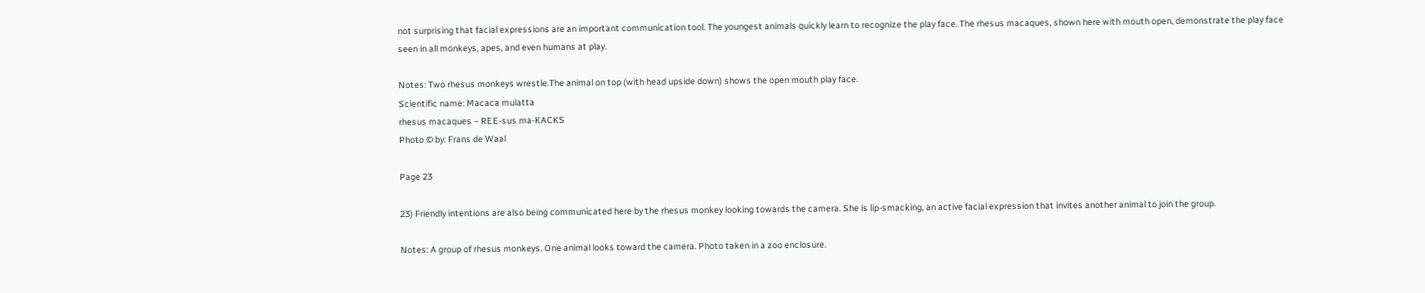not surprising that facial expressions are an important communication tool. The youngest animals quickly learn to recognize the play face. The rhesus macaques, shown here with mouth open, demonstrate the play face seen in all monkeys, apes, and even humans at play.

Notes: Two rhesus monkeys wrestle.The animal on top (with head upside down) shows the open mouth play face.
Scientific name: Macaca mulatta
rhesus macaques – REE-sus ma-KACKS
Photo © by: Frans de Waal

Page 23

23) Friendly intentions are also being communicated here by the rhesus monkey looking towards the camera. She is lip-smacking, an active facial expression that invites another animal to join the group.

Notes: A group of rhesus monkeys. One animal looks toward the camera. Photo taken in a zoo enclosure.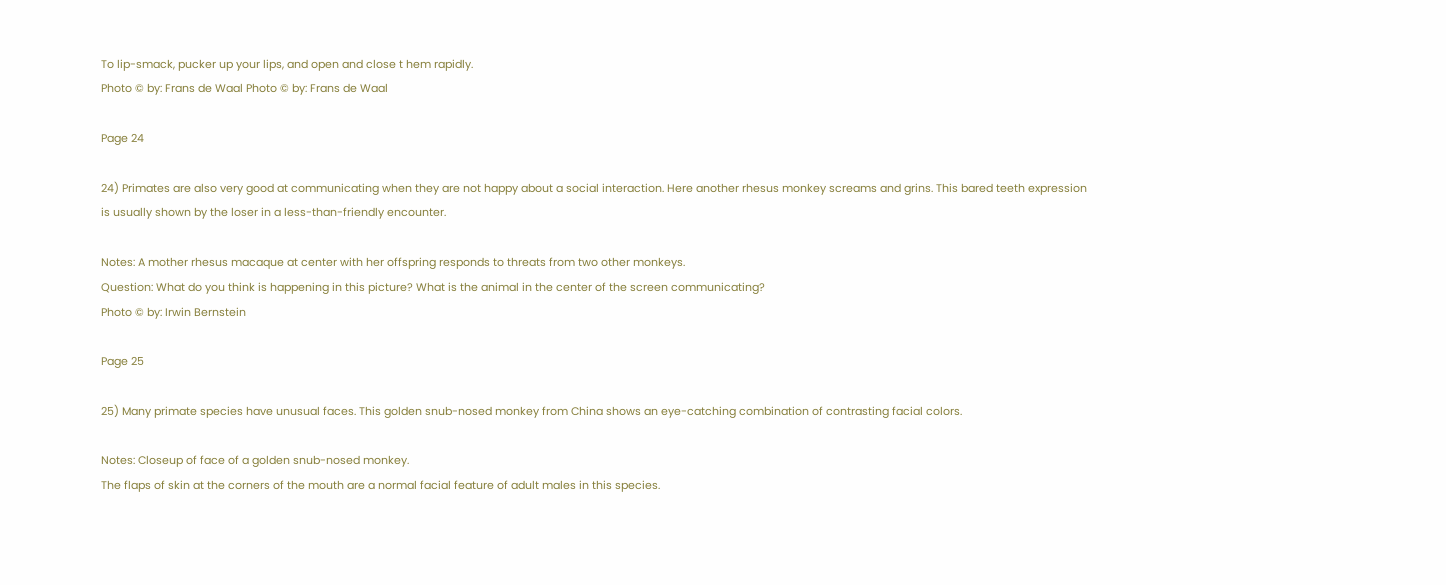To lip-smack, pucker up your lips, and open and close t hem rapidly.
Photo © by: Frans de Waal Photo © by: Frans de Waal

Page 24

24) Primates are also very good at communicating when they are not happy about a social interaction. Here another rhesus monkey screams and grins. This bared teeth expression is usually shown by the loser in a less-than-friendly encounter.

Notes: A mother rhesus macaque at center with her offspring responds to threats from two other monkeys.
Question: What do you think is happening in this picture? What is the animal in the center of the screen communicating?
Photo © by: Irwin Bernstein

Page 25

25) Many primate species have unusual faces. This golden snub-nosed monkey from China shows an eye-catching combination of contrasting facial colors.

Notes: Closeup of face of a golden snub-nosed monkey.
The flaps of skin at the corners of the mouth are a normal facial feature of adult males in this species.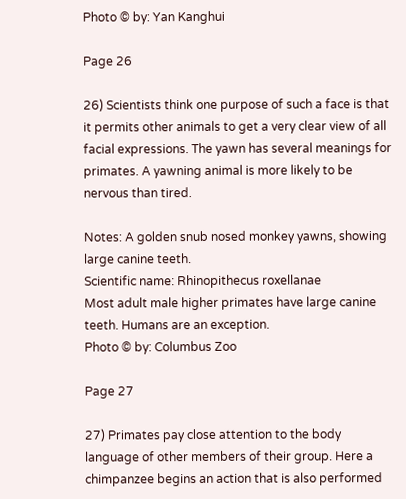Photo © by: Yan Kanghui

Page 26

26) Scientists think one purpose of such a face is that it permits other animals to get a very clear view of all facial expressions. The yawn has several meanings for primates. A yawning animal is more likely to be nervous than tired.

Notes: A golden snub nosed monkey yawns, showing large canine teeth.
Scientific name: Rhinopithecus roxellanae
Most adult male higher primates have large canine teeth. Humans are an exception.
Photo © by: Columbus Zoo

Page 27

27) Primates pay close attention to the body language of other members of their group. Here a chimpanzee begins an action that is also performed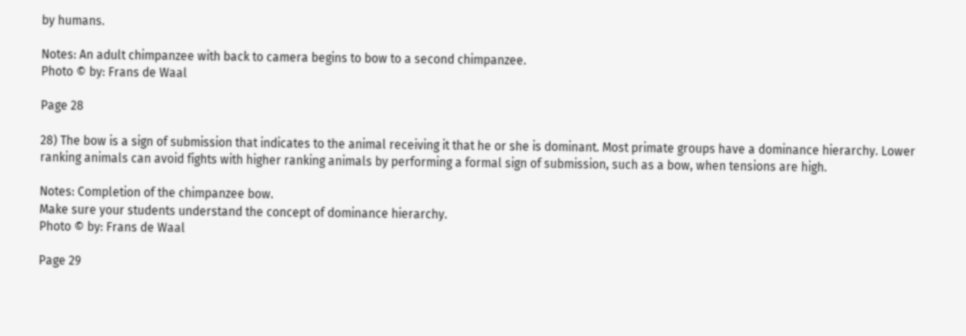by humans.

Notes: An adult chimpanzee with back to camera begins to bow to a second chimpanzee.
Photo © by: Frans de Waal

Page 28

28) The bow is a sign of submission that indicates to the animal receiving it that he or she is dominant. Most primate groups have a dominance hierarchy. Lower ranking animals can avoid fights with higher ranking animals by performing a formal sign of submission, such as a bow, when tensions are high.

Notes: Completion of the chimpanzee bow.
Make sure your students understand the concept of dominance hierarchy.
Photo © by: Frans de Waal

Page 29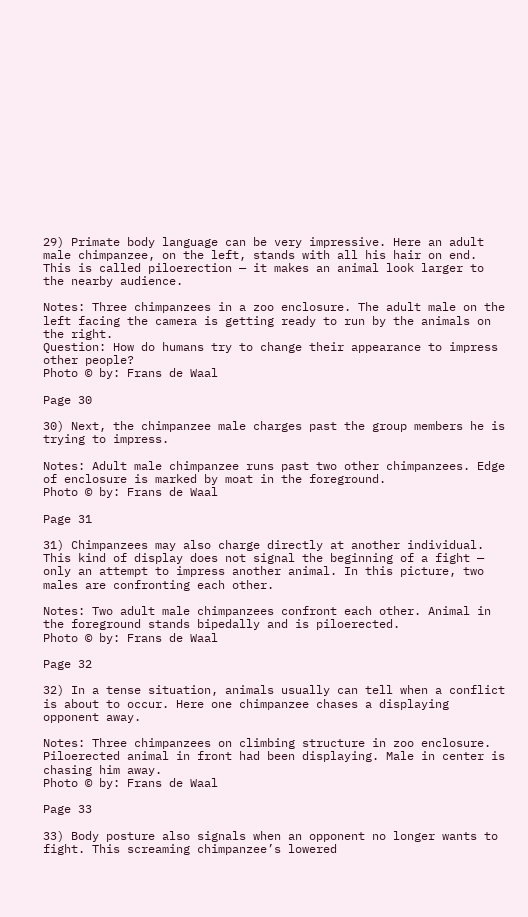29) Primate body language can be very impressive. Here an adult male chimpanzee, on the left, stands with all his hair on end. This is called piloerection — it makes an animal look larger to the nearby audience.

Notes: Three chimpanzees in a zoo enclosure. The adult male on the left facing the camera is getting ready to run by the animals on the right.
Question: How do humans try to change their appearance to impress other people?
Photo © by: Frans de Waal

Page 30

30) Next, the chimpanzee male charges past the group members he is trying to impress.

Notes: Adult male chimpanzee runs past two other chimpanzees. Edge of enclosure is marked by moat in the foreground.
Photo © by: Frans de Waal

Page 31

31) Chimpanzees may also charge directly at another individual. This kind of display does not signal the beginning of a fight — only an attempt to impress another animal. In this picture, two males are confronting each other.

Notes: Two adult male chimpanzees confront each other. Animal in the foreground stands bipedally and is piloerected.
Photo © by: Frans de Waal

Page 32

32) In a tense situation, animals usually can tell when a conflict is about to occur. Here one chimpanzee chases a displaying opponent away.

Notes: Three chimpanzees on climbing structure in zoo enclosure. Piloerected animal in front had been displaying. Male in center is chasing him away.
Photo © by: Frans de Waal

Page 33

33) Body posture also signals when an opponent no longer wants to fight. This screaming chimpanzee’s lowered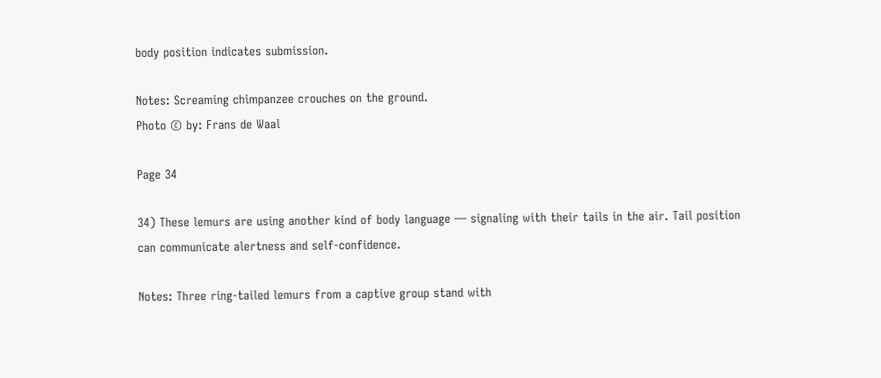body position indicates submission.

Notes: Screaming chimpanzee crouches on the ground.
Photo © by: Frans de Waal

Page 34

34) These lemurs are using another kind of body language — signaling with their tails in the air. Tail position can communicate alertness and self-confidence.

Notes: Three ring-tailed lemurs from a captive group stand with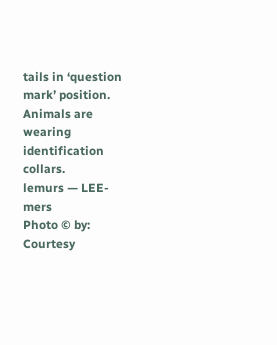tails in ‘question mark’ position. Animals are wearing identification collars.
lemurs — LEE-mers
Photo © by: Courtesy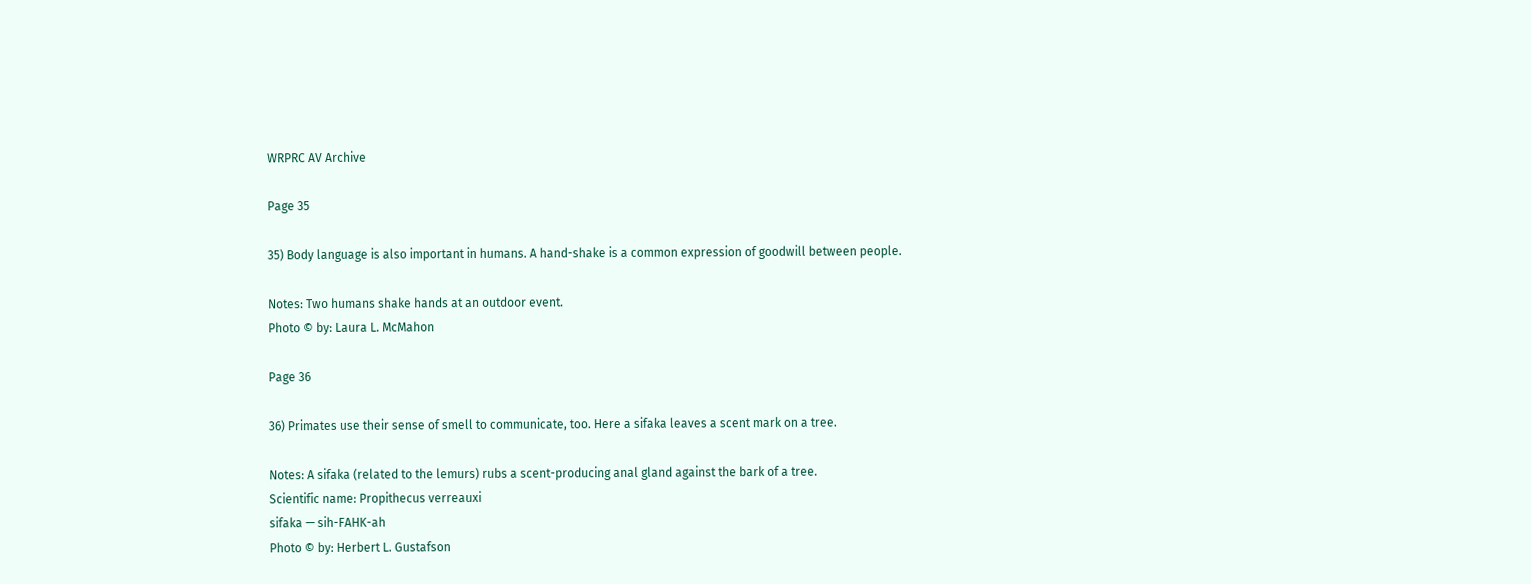WRPRC AV Archive

Page 35

35) Body language is also important in humans. A hand-shake is a common expression of goodwill between people.

Notes: Two humans shake hands at an outdoor event.
Photo © by: Laura L. McMahon

Page 36

36) Primates use their sense of smell to communicate, too. Here a sifaka leaves a scent mark on a tree.

Notes: A sifaka (related to the lemurs) rubs a scent-producing anal gland against the bark of a tree.
Scientific name: Propithecus verreauxi
sifaka — sih-FAHK-ah
Photo © by: Herbert L. Gustafson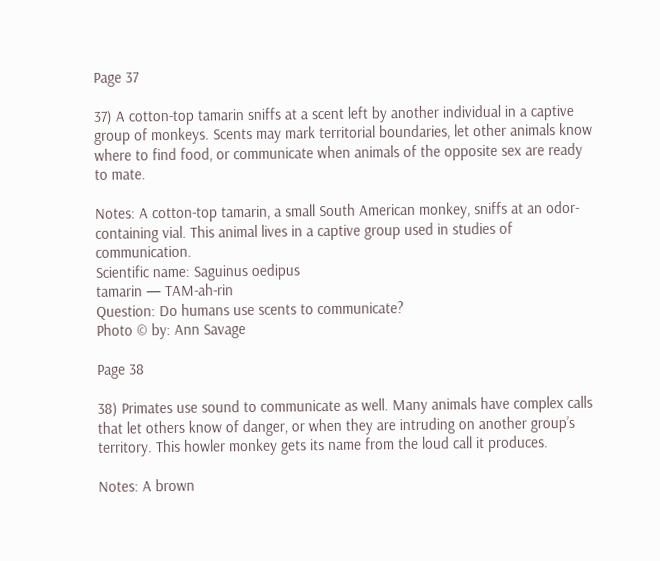Page 37

37) A cotton-top tamarin sniffs at a scent left by another individual in a captive group of monkeys. Scents may mark territorial boundaries, let other animals know where to find food, or communicate when animals of the opposite sex are ready to mate.

Notes: A cotton-top tamarin, a small South American monkey, sniffs at an odor-containing vial. This animal lives in a captive group used in studies of communication.
Scientific name: Saguinus oedipus
tamarin — TAM-ah-rin
Question: Do humans use scents to communicate?
Photo © by: Ann Savage

Page 38

38) Primates use sound to communicate as well. Many animals have complex calls that let others know of danger, or when they are intruding on another group’s territory. This howler monkey gets its name from the loud call it produces.

Notes: A brown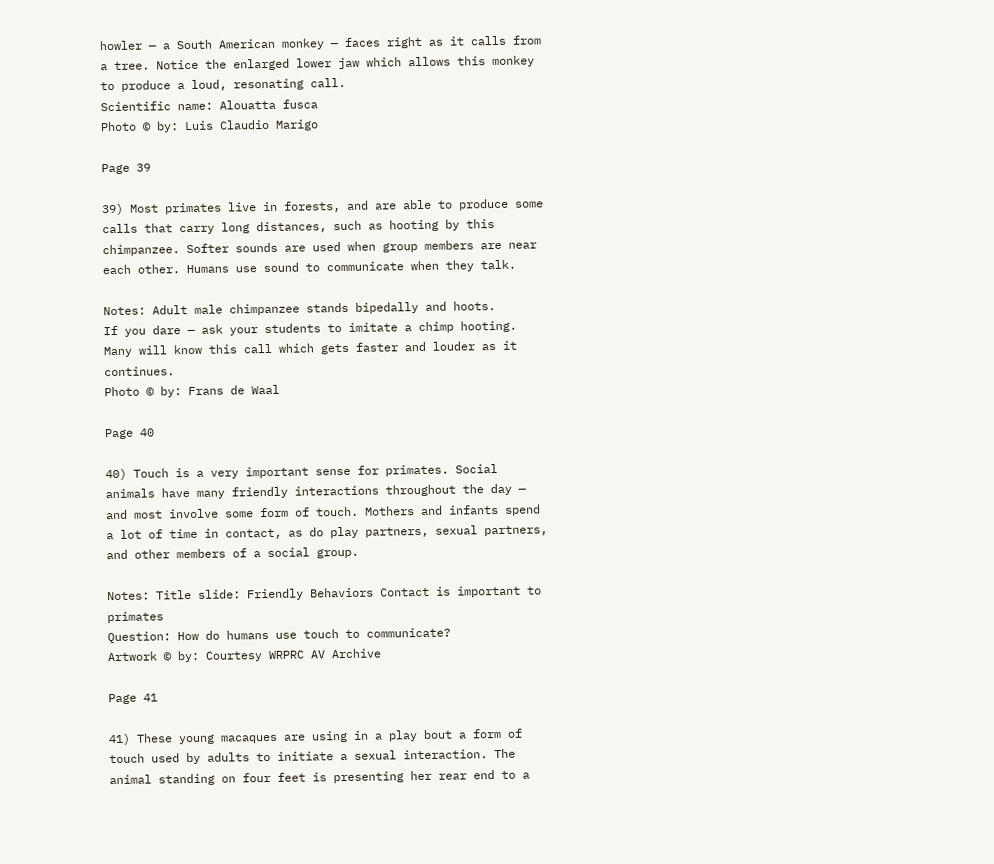howler — a South American monkey — faces right as it calls from a tree. Notice the enlarged lower jaw which allows this monkey to produce a loud, resonating call.
Scientific name: Alouatta fusca
Photo © by: Luis Claudio Marigo

Page 39

39) Most primates live in forests, and are able to produce some calls that carry long distances, such as hooting by this chimpanzee. Softer sounds are used when group members are near each other. Humans use sound to communicate when they talk.

Notes: Adult male chimpanzee stands bipedally and hoots.
If you dare — ask your students to imitate a chimp hooting. Many will know this call which gets faster and louder as it continues.
Photo © by: Frans de Waal

Page 40

40) Touch is a very important sense for primates. Social animals have many friendly interactions throughout the day — and most involve some form of touch. Mothers and infants spend a lot of time in contact, as do play partners, sexual partners, and other members of a social group.

Notes: Title slide: Friendly Behaviors Contact is important to primates
Question: How do humans use touch to communicate?
Artwork © by: Courtesy WRPRC AV Archive

Page 41

41) These young macaques are using in a play bout a form of touch used by adults to initiate a sexual interaction. The animal standing on four feet is presenting her rear end to a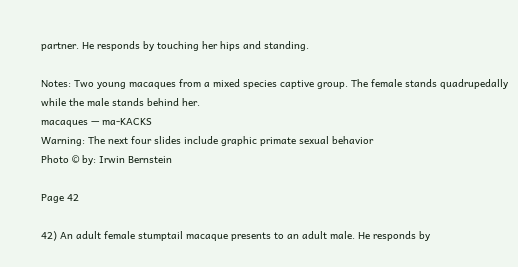partner. He responds by touching her hips and standing.

Notes: Two young macaques from a mixed species captive group. The female stands quadrupedally while the male stands behind her.
macaques — ma-KACKS
Warning: The next four slides include graphic primate sexual behavior
Photo © by: Irwin Bernstein

Page 42

42) An adult female stumptail macaque presents to an adult male. He responds by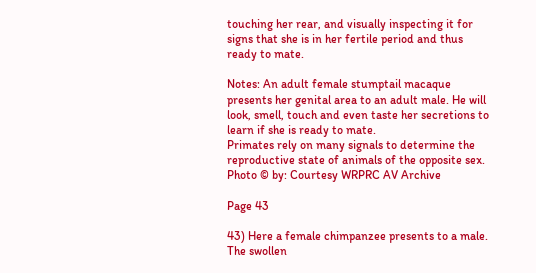touching her rear, and visually inspecting it for signs that she is in her fertile period and thus ready to mate.

Notes: An adult female stumptail macaque presents her genital area to an adult male. He will look, smell, touch and even taste her secretions to learn if she is ready to mate.
Primates rely on many signals to determine the reproductive state of animals of the opposite sex.
Photo © by: Courtesy WRPRC AV Archive

Page 43

43) Here a female chimpanzee presents to a male. The swollen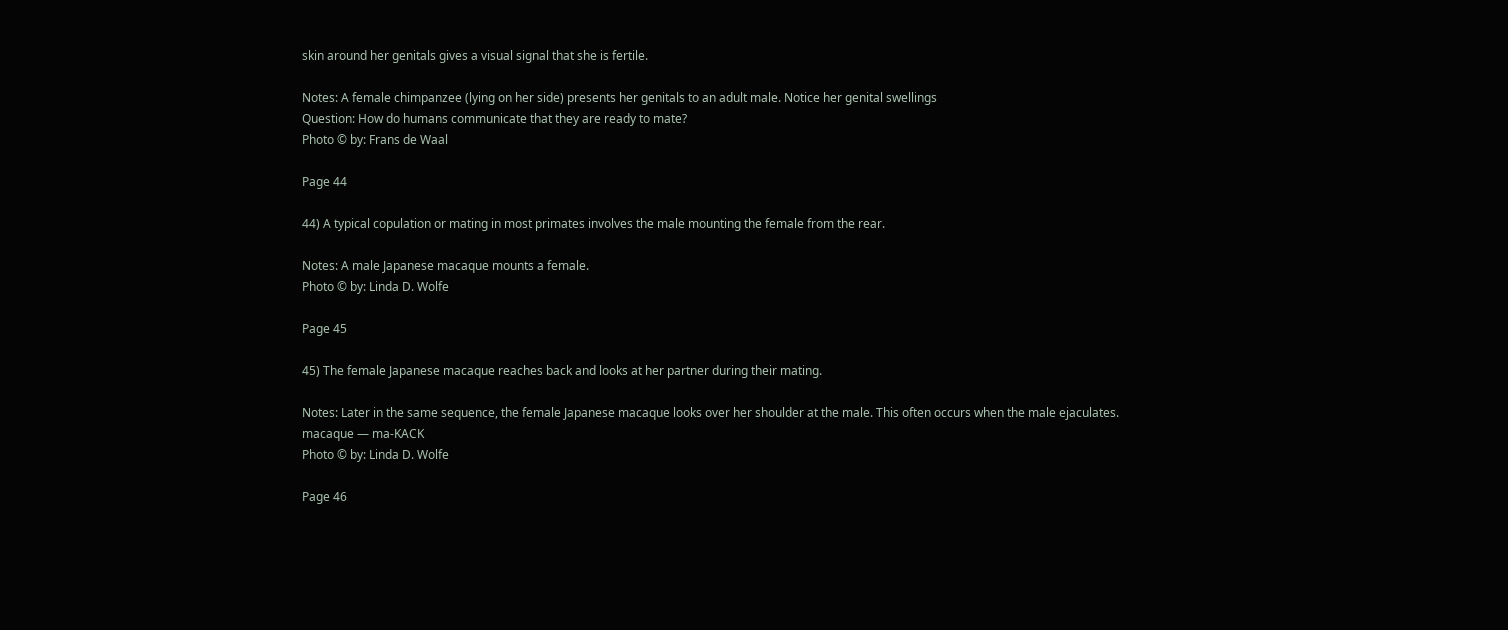skin around her genitals gives a visual signal that she is fertile.

Notes: A female chimpanzee (lying on her side) presents her genitals to an adult male. Notice her genital swellings
Question: How do humans communicate that they are ready to mate?
Photo © by: Frans de Waal

Page 44

44) A typical copulation or mating in most primates involves the male mounting the female from the rear.

Notes: A male Japanese macaque mounts a female.
Photo © by: Linda D. Wolfe

Page 45

45) The female Japanese macaque reaches back and looks at her partner during their mating.

Notes: Later in the same sequence, the female Japanese macaque looks over her shoulder at the male. This often occurs when the male ejaculates.
macaque — ma-KACK
Photo © by: Linda D. Wolfe

Page 46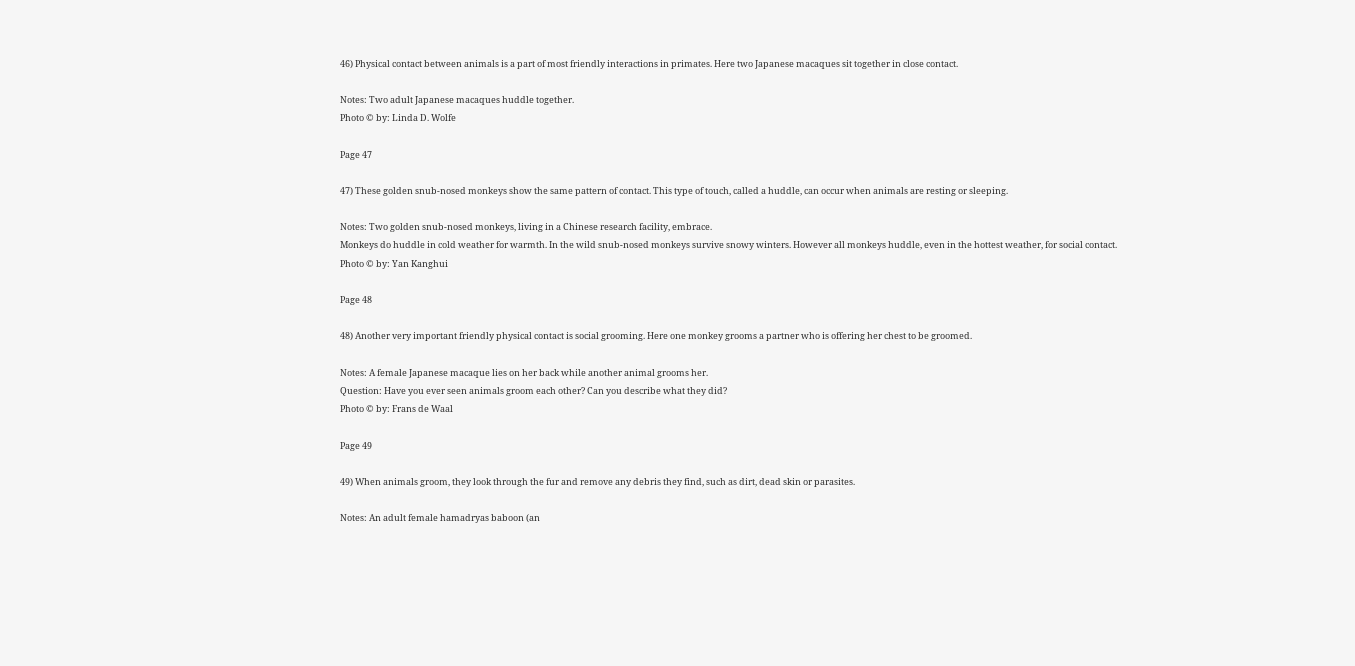46) Physical contact between animals is a part of most friendly interactions in primates. Here two Japanese macaques sit together in close contact.

Notes: Two adult Japanese macaques huddle together.
Photo © by: Linda D. Wolfe

Page 47

47) These golden snub-nosed monkeys show the same pattern of contact. This type of touch, called a huddle, can occur when animals are resting or sleeping.

Notes: Two golden snub-nosed monkeys, living in a Chinese research facility, embrace.
Monkeys do huddle in cold weather for warmth. In the wild snub-nosed monkeys survive snowy winters. However all monkeys huddle, even in the hottest weather, for social contact.
Photo © by: Yan Kanghui

Page 48

48) Another very important friendly physical contact is social grooming. Here one monkey grooms a partner who is offering her chest to be groomed.

Notes: A female Japanese macaque lies on her back while another animal grooms her.
Question: Have you ever seen animals groom each other? Can you describe what they did?
Photo © by: Frans de Waal

Page 49

49) When animals groom, they look through the fur and remove any debris they find, such as dirt, dead skin or parasites.

Notes: An adult female hamadryas baboon (an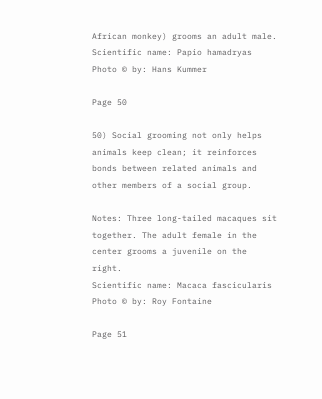African monkey) grooms an adult male.
Scientific name: Papio hamadryas
Photo © by: Hans Kummer

Page 50

50) Social grooming not only helps animals keep clean; it reinforces bonds between related animals and other members of a social group.

Notes: Three long-tailed macaques sit together. The adult female in the center grooms a juvenile on the right.
Scientific name: Macaca fascicularis
Photo © by: Roy Fontaine

Page 51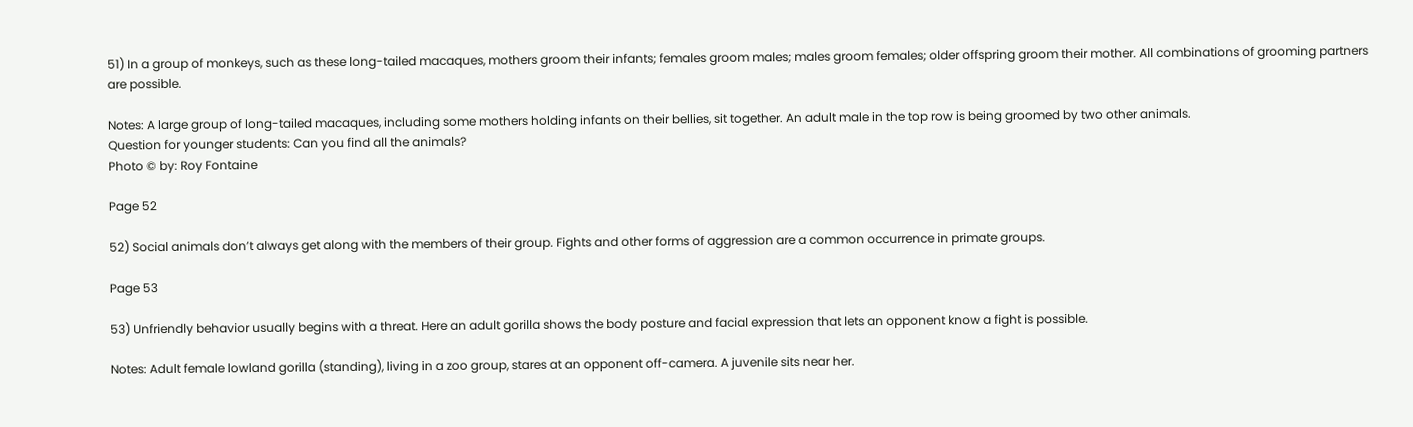51) In a group of monkeys, such as these long-tailed macaques, mothers groom their infants; females groom males; males groom females; older offspring groom their mother. All combinations of grooming partners are possible.

Notes: A large group of long-tailed macaques, including some mothers holding infants on their bellies, sit together. An adult male in the top row is being groomed by two other animals.
Question for younger students: Can you find all the animals?
Photo © by: Roy Fontaine

Page 52

52) Social animals don’t always get along with the members of their group. Fights and other forms of aggression are a common occurrence in primate groups.

Page 53

53) Unfriendly behavior usually begins with a threat. Here an adult gorilla shows the body posture and facial expression that lets an opponent know a fight is possible.

Notes: Adult female lowland gorilla (standing), living in a zoo group, stares at an opponent off-camera. A juvenile sits near her.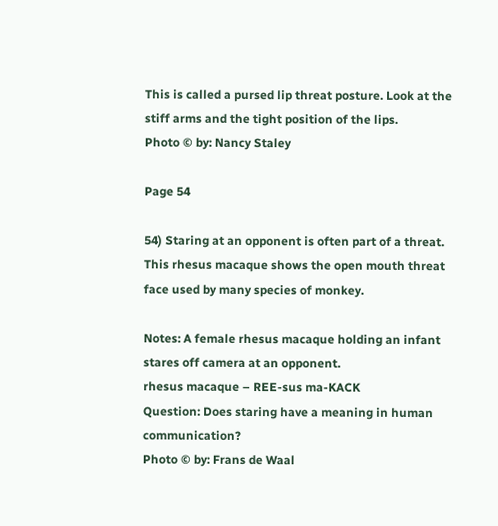This is called a pursed lip threat posture. Look at the stiff arms and the tight position of the lips.
Photo © by: Nancy Staley

Page 54

54) Staring at an opponent is often part of a threat. This rhesus macaque shows the open mouth threat face used by many species of monkey.

Notes: A female rhesus macaque holding an infant stares off camera at an opponent.
rhesus macaque – REE-sus ma-KACK
Question: Does staring have a meaning in human communication?
Photo © by: Frans de Waal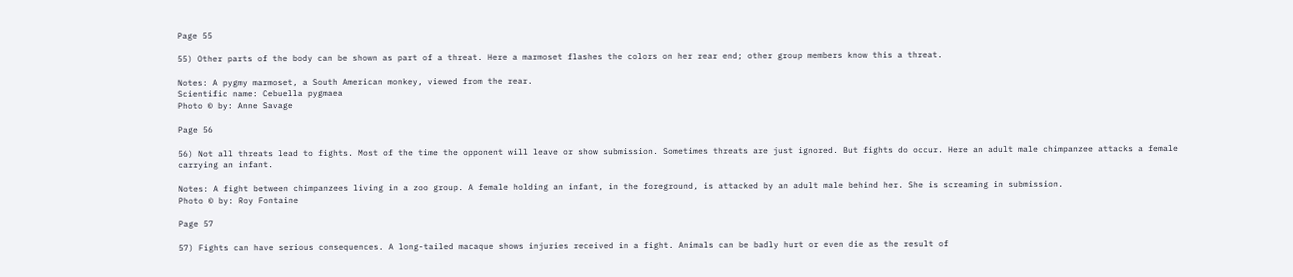Page 55

55) Other parts of the body can be shown as part of a threat. Here a marmoset flashes the colors on her rear end; other group members know this a threat.

Notes: A pygmy marmoset, a South American monkey, viewed from the rear.
Scientific name: Cebuella pygmaea
Photo © by: Anne Savage

Page 56

56) Not all threats lead to fights. Most of the time the opponent will leave or show submission. Sometimes threats are just ignored. But fights do occur. Here an adult male chimpanzee attacks a female carrying an infant.

Notes: A fight between chimpanzees living in a zoo group. A female holding an infant, in the foreground, is attacked by an adult male behind her. She is screaming in submission.
Photo © by: Roy Fontaine

Page 57

57) Fights can have serious consequences. A long-tailed macaque shows injuries received in a fight. Animals can be badly hurt or even die as the result of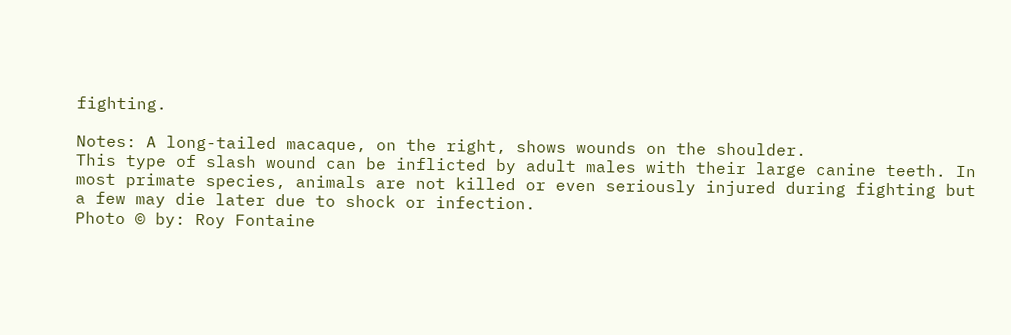fighting.

Notes: A long-tailed macaque, on the right, shows wounds on the shoulder.
This type of slash wound can be inflicted by adult males with their large canine teeth. In most primate species, animals are not killed or even seriously injured during fighting but a few may die later due to shock or infection.
Photo © by: Roy Fontaine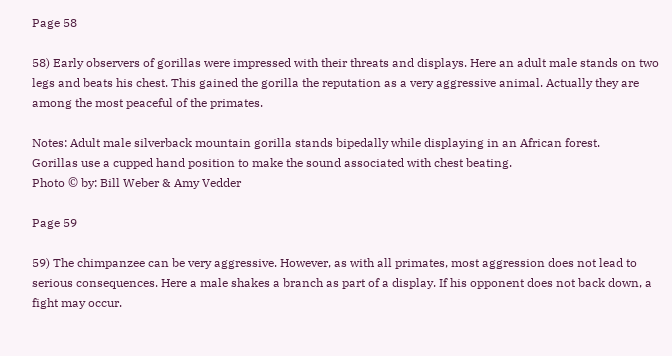Page 58

58) Early observers of gorillas were impressed with their threats and displays. Here an adult male stands on two legs and beats his chest. This gained the gorilla the reputation as a very aggressive animal. Actually they are among the most peaceful of the primates.

Notes: Adult male silverback mountain gorilla stands bipedally while displaying in an African forest.
Gorillas use a cupped hand position to make the sound associated with chest beating.
Photo © by: Bill Weber & Amy Vedder

Page 59

59) The chimpanzee can be very aggressive. However, as with all primates, most aggression does not lead to serious consequences. Here a male shakes a branch as part of a display. If his opponent does not back down, a fight may occur.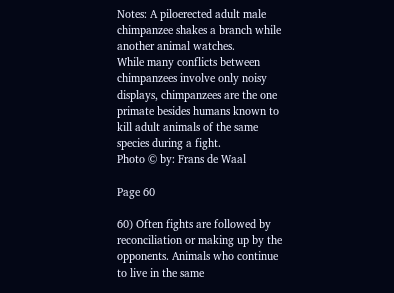Notes: A piloerected adult male chimpanzee shakes a branch while another animal watches.
While many conflicts between chimpanzees involve only noisy displays, chimpanzees are the one primate besides humans known to kill adult animals of the same species during a fight.
Photo © by: Frans de Waal

Page 60

60) Often fights are followed by reconciliation or making up by the opponents. Animals who continue to live in the same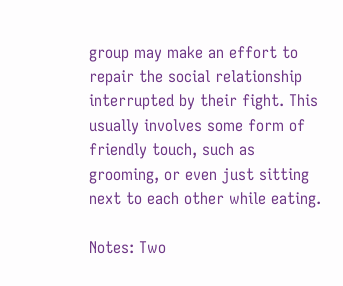group may make an effort to repair the social relationship interrupted by their fight. This usually involves some form of friendly touch, such as grooming, or even just sitting next to each other while eating.

Notes: Two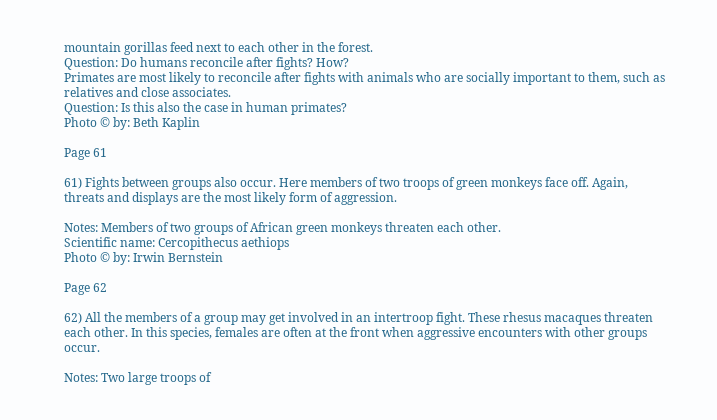mountain gorillas feed next to each other in the forest.
Question: Do humans reconcile after fights? How?
Primates are most likely to reconcile after fights with animals who are socially important to them, such as relatives and close associates.
Question: Is this also the case in human primates?
Photo © by: Beth Kaplin

Page 61

61) Fights between groups also occur. Here members of two troops of green monkeys face off. Again, threats and displays are the most likely form of aggression.

Notes: Members of two groups of African green monkeys threaten each other.
Scientific name: Cercopithecus aethiops
Photo © by: Irwin Bernstein

Page 62

62) All the members of a group may get involved in an intertroop fight. These rhesus macaques threaten each other. In this species, females are often at the front when aggressive encounters with other groups occur.

Notes: Two large troops of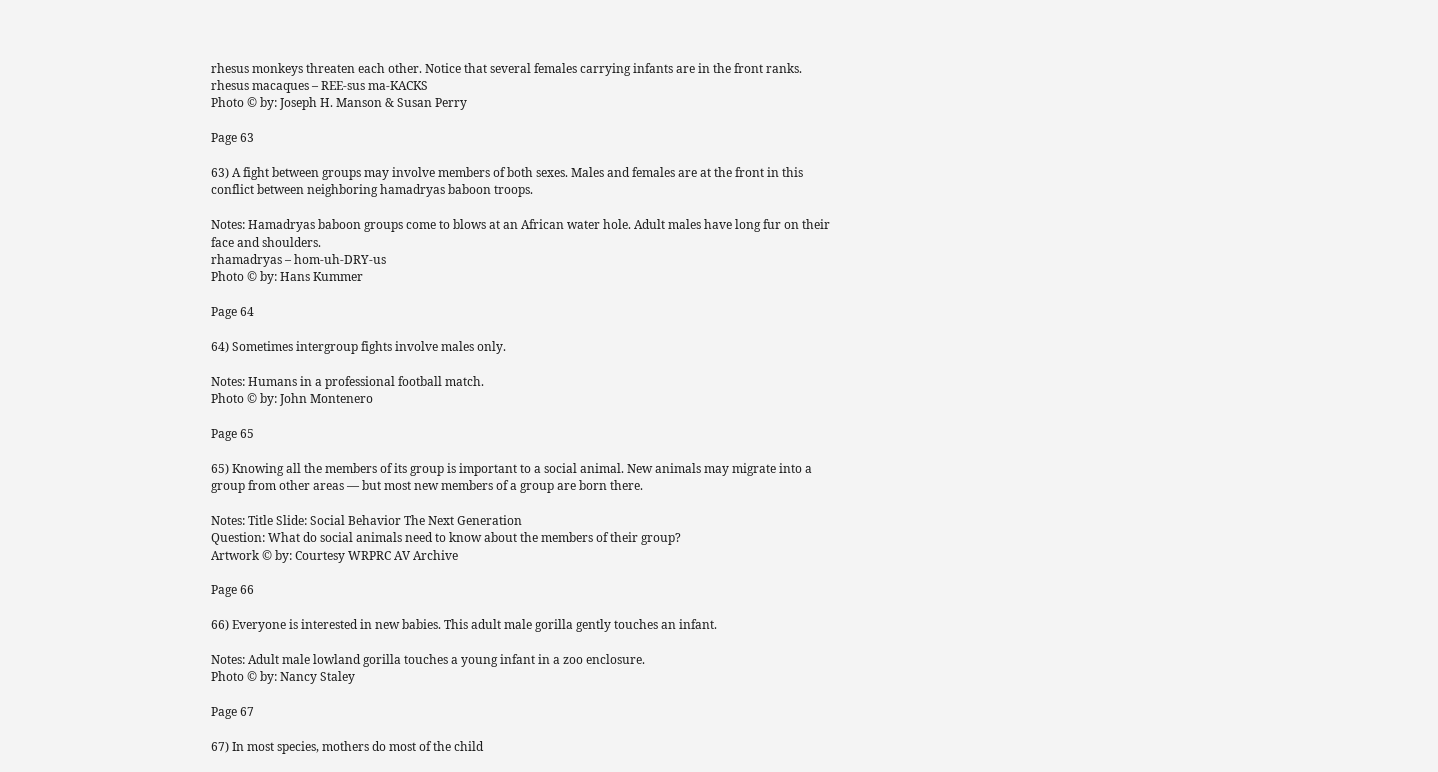rhesus monkeys threaten each other. Notice that several females carrying infants are in the front ranks.
rhesus macaques – REE-sus ma-KACKS
Photo © by: Joseph H. Manson & Susan Perry

Page 63

63) A fight between groups may involve members of both sexes. Males and females are at the front in this conflict between neighboring hamadryas baboon troops.

Notes: Hamadryas baboon groups come to blows at an African water hole. Adult males have long fur on their face and shoulders.
rhamadryas – hom-uh-DRY-us
Photo © by: Hans Kummer

Page 64

64) Sometimes intergroup fights involve males only.

Notes: Humans in a professional football match.
Photo © by: John Montenero

Page 65

65) Knowing all the members of its group is important to a social animal. New animals may migrate into a group from other areas — but most new members of a group are born there.

Notes: Title Slide: Social Behavior The Next Generation
Question: What do social animals need to know about the members of their group?
Artwork © by: Courtesy WRPRC AV Archive

Page 66

66) Everyone is interested in new babies. This adult male gorilla gently touches an infant.

Notes: Adult male lowland gorilla touches a young infant in a zoo enclosure.
Photo © by: Nancy Staley

Page 67

67) In most species, mothers do most of the child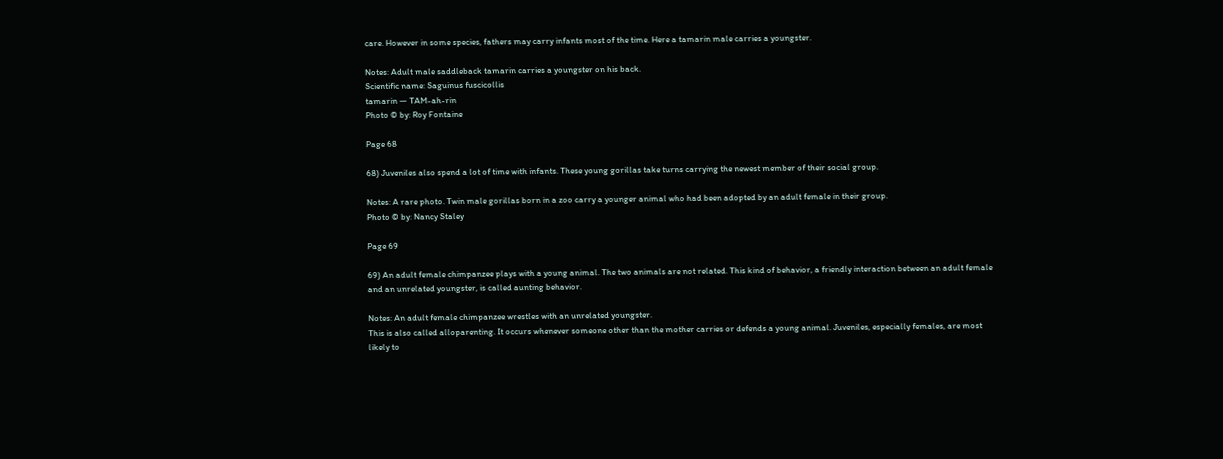care. However in some species, fathers may carry infants most of the time. Here a tamarin male carries a youngster.

Notes: Adult male saddleback tamarin carries a youngster on his back.
Scientific name: Saguinus fuscicollis
tamarin — TAM-ah-rin
Photo © by: Roy Fontaine

Page 68

68) Juveniles also spend a lot of time with infants. These young gorillas take turns carrying the newest member of their social group.

Notes: A rare photo. Twin male gorillas born in a zoo carry a younger animal who had been adopted by an adult female in their group.
Photo © by: Nancy Staley

Page 69

69) An adult female chimpanzee plays with a young animal. The two animals are not related. This kind of behavior, a friendly interaction between an adult female and an unrelated youngster, is called aunting behavior.

Notes: An adult female chimpanzee wrestles with an unrelated youngster.
This is also called alloparenting. It occurs whenever someone other than the mother carries or defends a young animal. Juveniles, especially females, are most likely to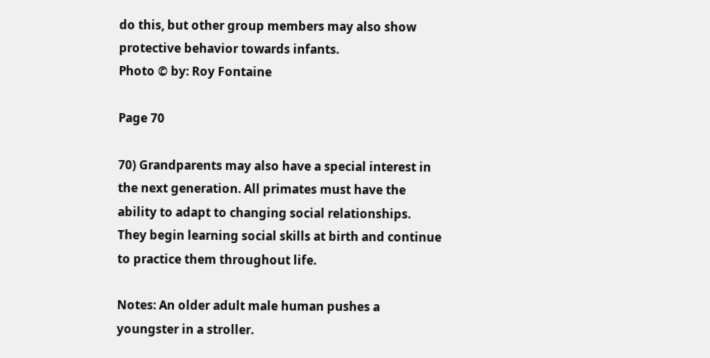do this, but other group members may also show protective behavior towards infants.
Photo © by: Roy Fontaine

Page 70

70) Grandparents may also have a special interest in the next generation. All primates must have the ability to adapt to changing social relationships. They begin learning social skills at birth and continue to practice them throughout life.

Notes: An older adult male human pushes a youngster in a stroller.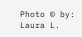Photo © by: Laura L.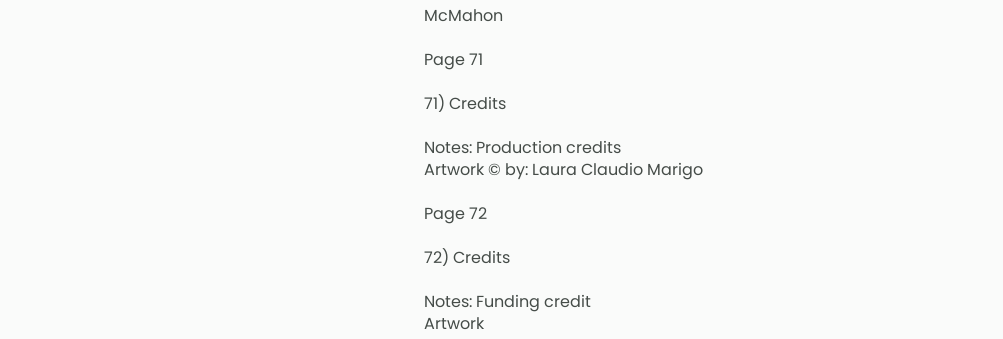McMahon

Page 71

71) Credits

Notes: Production credits
Artwork © by: Laura Claudio Marigo

Page 72

72) Credits

Notes: Funding credit
Artwork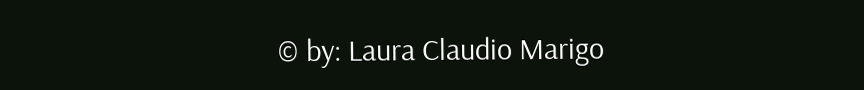© by: Laura Claudio Marigo